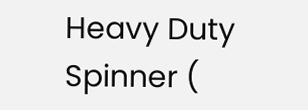Heavy Duty Spinner (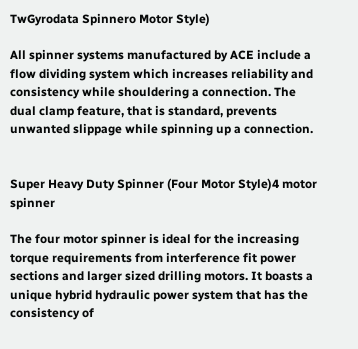TwGyrodata Spinnero Motor Style)

All spinner systems manufactured by ACE include a flow dividing system which increases reliability and consistency while shouldering a connection. The dual clamp feature, that is standard, prevents unwanted slippage while spinning up a connection.


Super Heavy Duty Spinner (Four Motor Style)4 motor spinner

The four motor spinner is ideal for the increasing torque requirements from interference fit power sections and larger sized drilling motors. It boasts a unique hybrid hydraulic power system that has the consistency of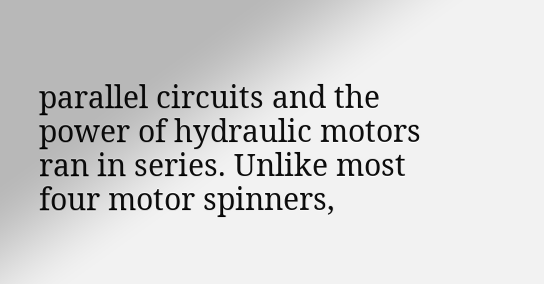parallel circuits and the power of hydraulic motors ran in series. Unlike most four motor spinners,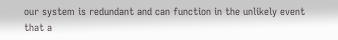our system is redundant and can function in the unlikely event that a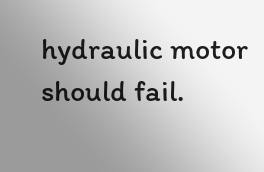hydraulic motor should fail.